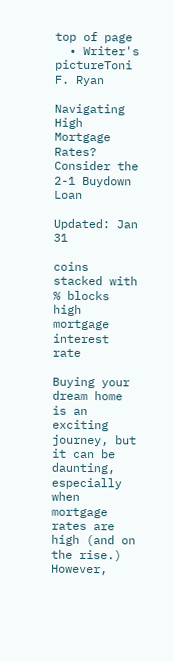top of page
  • Writer's pictureToni F. Ryan

Navigating High Mortgage Rates? Consider the 2-1 Buydown Loan

Updated: Jan 31

coins stacked with % blocks
high mortgage interest rate

Buying your dream home is an exciting journey, but it can be daunting, especially when mortgage rates are high (and on the rise.) However,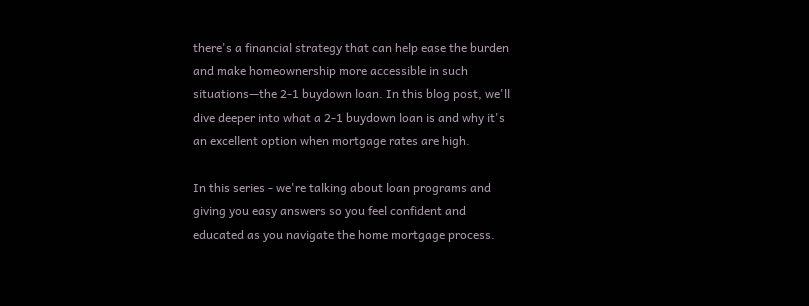there's a financial strategy that can help ease the burden and make homeownership more accessible in such situations—the 2-1 buydown loan. In this blog post, we'll dive deeper into what a 2-1 buydown loan is and why it's an excellent option when mortgage rates are high.

In this series - we're talking about loan programs and giving you easy answers so you feel confident and educated as you navigate the home mortgage process.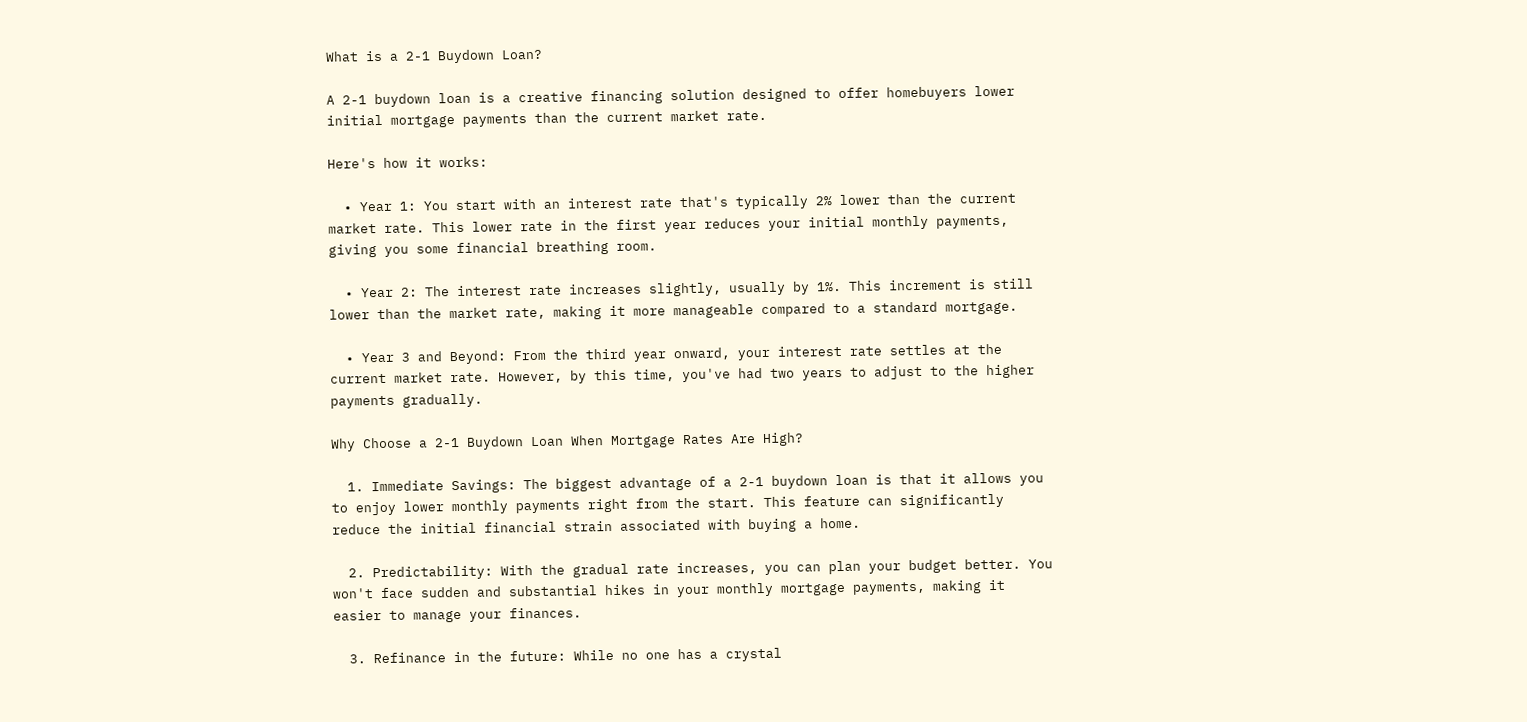What is a 2-1 Buydown Loan?

A 2-1 buydown loan is a creative financing solution designed to offer homebuyers lower initial mortgage payments than the current market rate.

Here's how it works:

  • Year 1: You start with an interest rate that's typically 2% lower than the current market rate. This lower rate in the first year reduces your initial monthly payments, giving you some financial breathing room.

  • Year 2: The interest rate increases slightly, usually by 1%. This increment is still lower than the market rate, making it more manageable compared to a standard mortgage.

  • Year 3 and Beyond: From the third year onward, your interest rate settles at the current market rate. However, by this time, you've had two years to adjust to the higher payments gradually.

Why Choose a 2-1 Buydown Loan When Mortgage Rates Are High?

  1. Immediate Savings: The biggest advantage of a 2-1 buydown loan is that it allows you to enjoy lower monthly payments right from the start. This feature can significantly reduce the initial financial strain associated with buying a home.

  2. Predictability: With the gradual rate increases, you can plan your budget better. You won't face sudden and substantial hikes in your monthly mortgage payments, making it easier to manage your finances.

  3. Refinance in the future: While no one has a crystal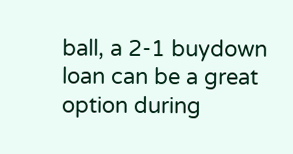ball, a 2-1 buydown loan can be a great option during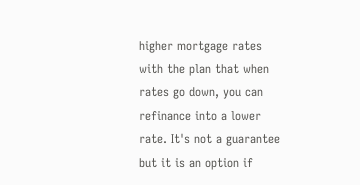higher mortgage rates with the plan that when rates go down, you can refinance into a lower rate. It's not a guarantee but it is an option if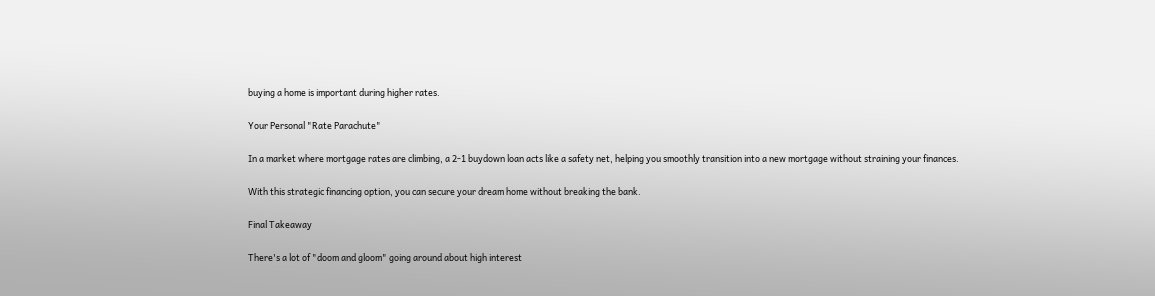buying a home is important during higher rates.

Your Personal "Rate Parachute"

In a market where mortgage rates are climbing, a 2-1 buydown loan acts like a safety net, helping you smoothly transition into a new mortgage without straining your finances.

With this strategic financing option, you can secure your dream home without breaking the bank.

Final Takeaway

There's a lot of "doom and gloom" going around about high interest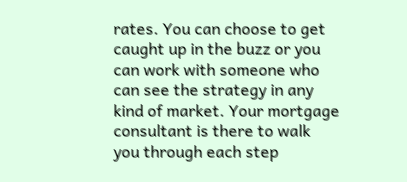rates. You can choose to get caught up in the buzz or you can work with someone who can see the strategy in any kind of market. Your mortgage consultant is there to walk you through each step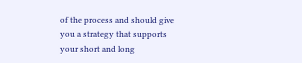of the process and should give you a strategy that supports your short and long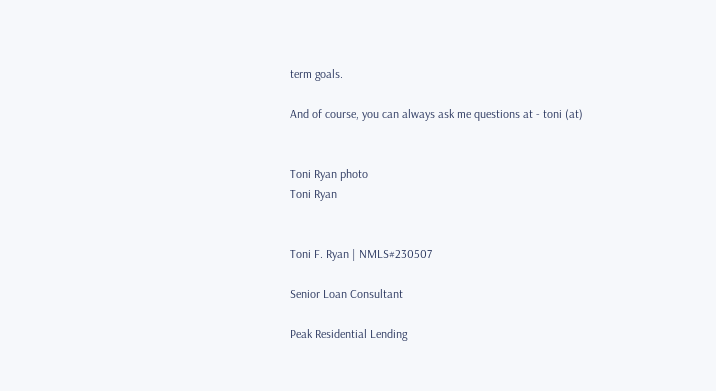term goals.

And of course, you can always ask me questions at - toni (at)


Toni Ryan photo
Toni Ryan


Toni F. Ryan | NMLS#230507

Senior Loan Consultant

Peak Residential Lending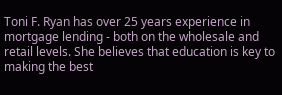Toni F. Ryan has over 25 years experience in mortgage lending - both on the wholesale and retail levels. She believes that education is key to making the best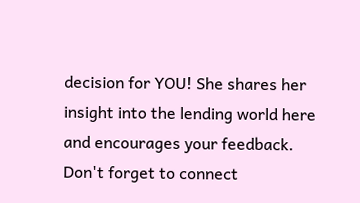decision for YOU! She shares her insight into the lending world here and encourages your feedback. Don't forget to connect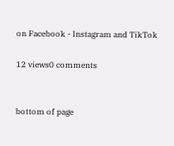on Facebook - Instagram and TikTok

12 views0 comments


bottom of page